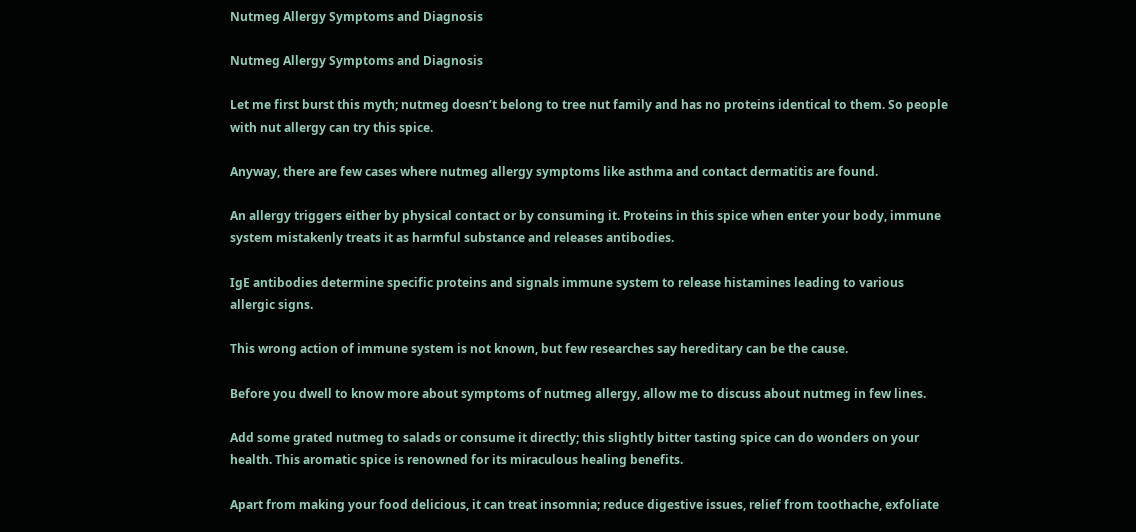Nutmeg Allergy Symptoms and Diagnosis

Nutmeg Allergy Symptoms and Diagnosis

Let me first burst this myth; nutmeg doesn’t belong to tree nut family and has no proteins identical to them. So people with nut allergy can try this spice.

Anyway, there are few cases where nutmeg allergy symptoms like asthma and contact dermatitis are found.

An allergy triggers either by physical contact or by consuming it. Proteins in this spice when enter your body, immune system mistakenly treats it as harmful substance and releases antibodies.

IgE antibodies determine specific proteins and signals immune system to release histamines leading to various allergic signs.

This wrong action of immune system is not known, but few researches say hereditary can be the cause.

Before you dwell to know more about symptoms of nutmeg allergy, allow me to discuss about nutmeg in few lines.

Add some grated nutmeg to salads or consume it directly; this slightly bitter tasting spice can do wonders on your health. This aromatic spice is renowned for its miraculous healing benefits.

Apart from making your food delicious, it can treat insomnia; reduce digestive issues, relief from toothache, exfoliate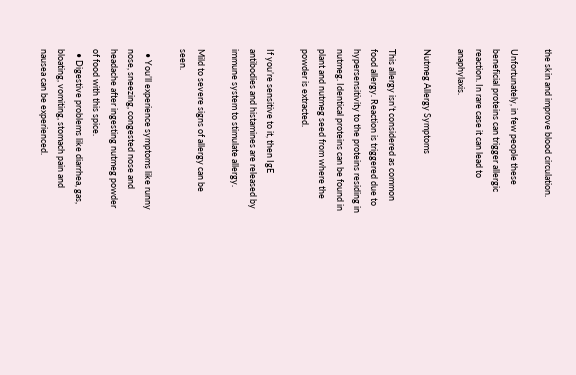the skin and improve blood circulation.

Unfortunately, in few people these beneficial proteins can trigger allergic reaction. In rare case it can lead to anaphylaxis.

Nutmeg Allergy Symptoms

This allergy isn’t considered as common food allergy. Reaction is triggered due to hypersensitivity to the proteins residing in nutmeg. Identical proteins can be found in plant and nutmeg seed from where the powder is extracted.

If you’re sensitive to it, then IgE antibodies and histamines are released by immune system to stimulate allergy.

Mild to severe signs of allergy can be seen.

  • You’ll experience symptoms like runny nose, sneezing, congested nose and headache after ingesting nutmeg powder of food with this spice.
  • Digestive problems like diarrhea, gas, bloating, vomiting, stomach pain and nausea can be experienced.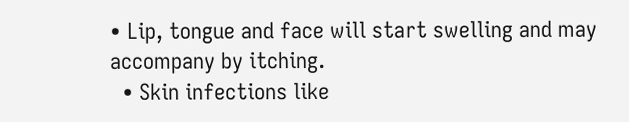• Lip, tongue and face will start swelling and may accompany by itching.
  • Skin infections like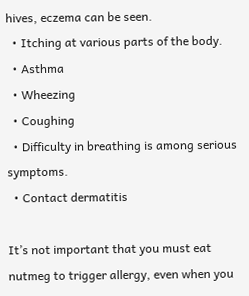hives, eczema can be seen.
  • Itching at various parts of the body.
  • Asthma
  • Wheezing
  • Coughing
  • Difficulty in breathing is among serious symptoms.
  • Contact dermatitis

It’s not important that you must eat nutmeg to trigger allergy, even when you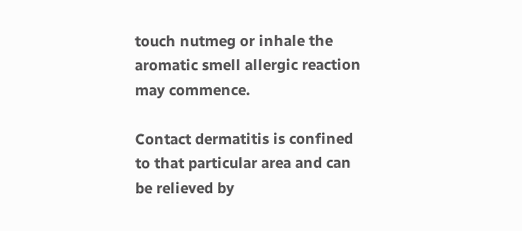touch nutmeg or inhale the aromatic smell allergic reaction may commence.

Contact dermatitis is confined to that particular area and can be relieved by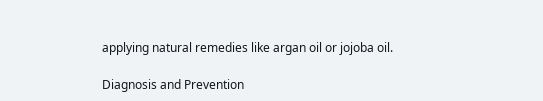applying natural remedies like argan oil or jojoba oil.

Diagnosis and Prevention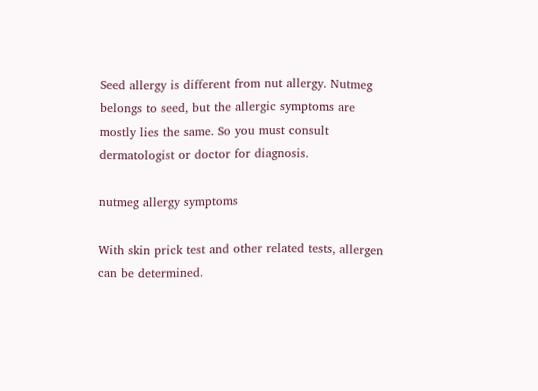Seed allergy is different from nut allergy. Nutmeg belongs to seed, but the allergic symptoms are mostly lies the same. So you must consult dermatologist or doctor for diagnosis.

nutmeg allergy symptoms

With skin prick test and other related tests, allergen can be determined.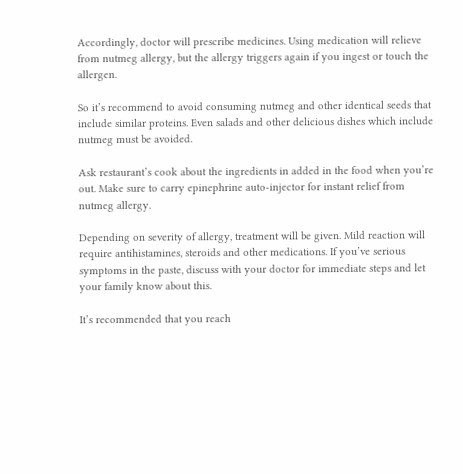Accordingly, doctor will prescribe medicines. Using medication will relieve from nutmeg allergy, but the allergy triggers again if you ingest or touch the allergen.

So it’s recommend to avoid consuming nutmeg and other identical seeds that include similar proteins. Even salads and other delicious dishes which include nutmeg must be avoided.

Ask restaurant’s cook about the ingredients in added in the food when you’re out. Make sure to carry epinephrine auto-injector for instant relief from nutmeg allergy.

Depending on severity of allergy, treatment will be given. Mild reaction will require antihistamines, steroids and other medications. If you’ve serious symptoms in the paste, discuss with your doctor for immediate steps and let your family know about this.

It’s recommended that you reach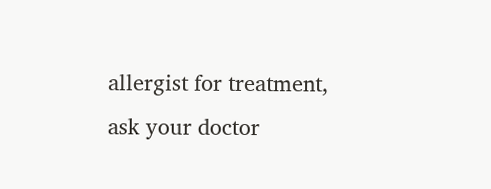allergist for treatment, ask your doctor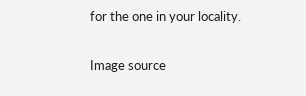for the one in your locality.

Image source